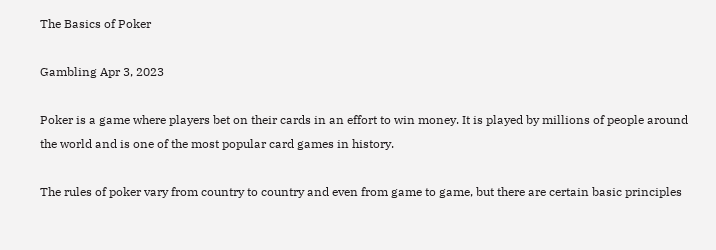The Basics of Poker

Gambling Apr 3, 2023

Poker is a game where players bet on their cards in an effort to win money. It is played by millions of people around the world and is one of the most popular card games in history.

The rules of poker vary from country to country and even from game to game, but there are certain basic principles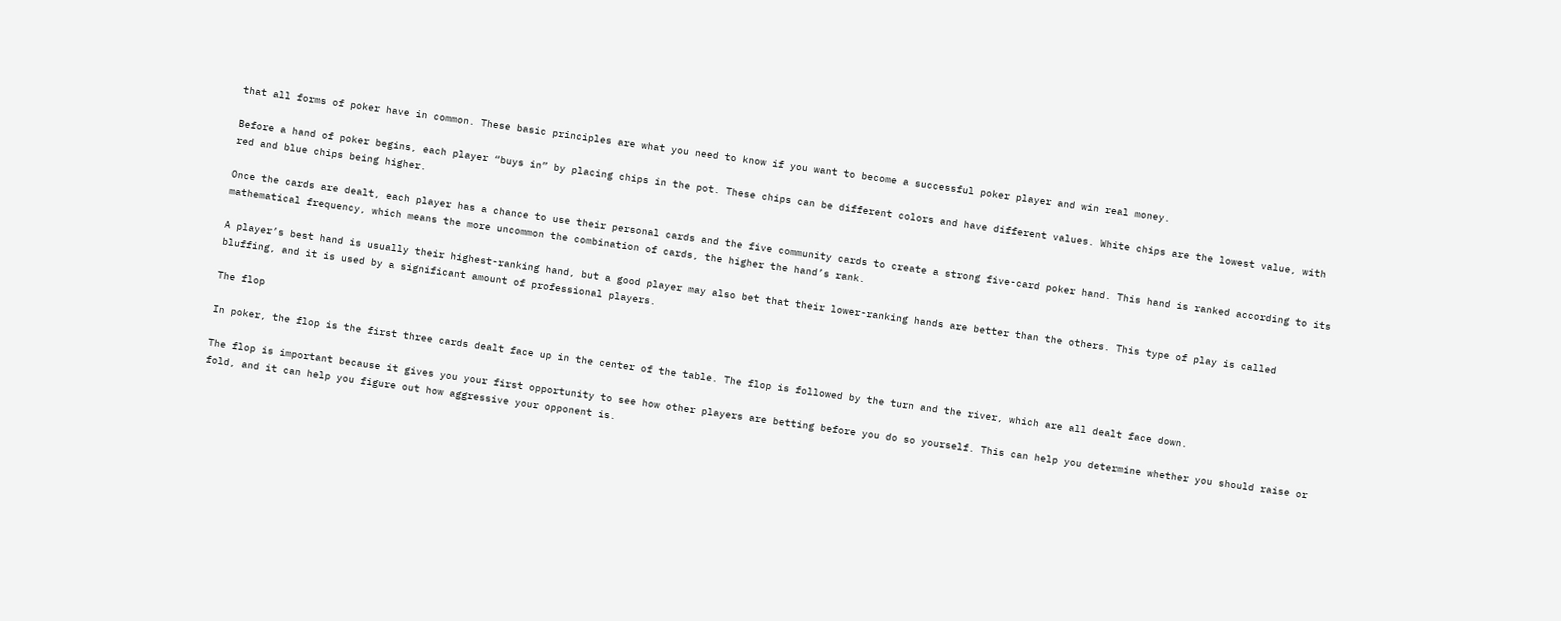that all forms of poker have in common. These basic principles are what you need to know if you want to become a successful poker player and win real money.

Before a hand of poker begins, each player “buys in” by placing chips in the pot. These chips can be different colors and have different values. White chips are the lowest value, with red and blue chips being higher.

Once the cards are dealt, each player has a chance to use their personal cards and the five community cards to create a strong five-card poker hand. This hand is ranked according to its mathematical frequency, which means the more uncommon the combination of cards, the higher the hand’s rank.

A player’s best hand is usually their highest-ranking hand, but a good player may also bet that their lower-ranking hands are better than the others. This type of play is called bluffing, and it is used by a significant amount of professional players.

The flop

In poker, the flop is the first three cards dealt face up in the center of the table. The flop is followed by the turn and the river, which are all dealt face down.

The flop is important because it gives you your first opportunity to see how other players are betting before you do so yourself. This can help you determine whether you should raise or fold, and it can help you figure out how aggressive your opponent is.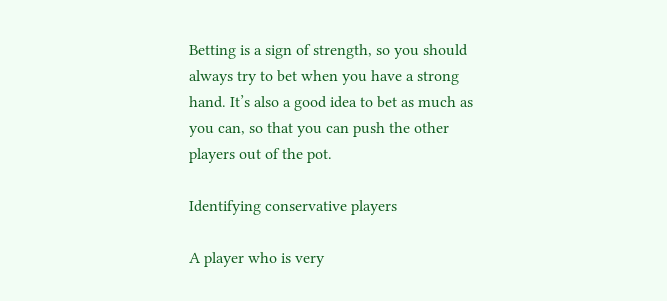Betting is a sign of strength, so you should always try to bet when you have a strong hand. It’s also a good idea to bet as much as you can, so that you can push the other players out of the pot.

Identifying conservative players

A player who is very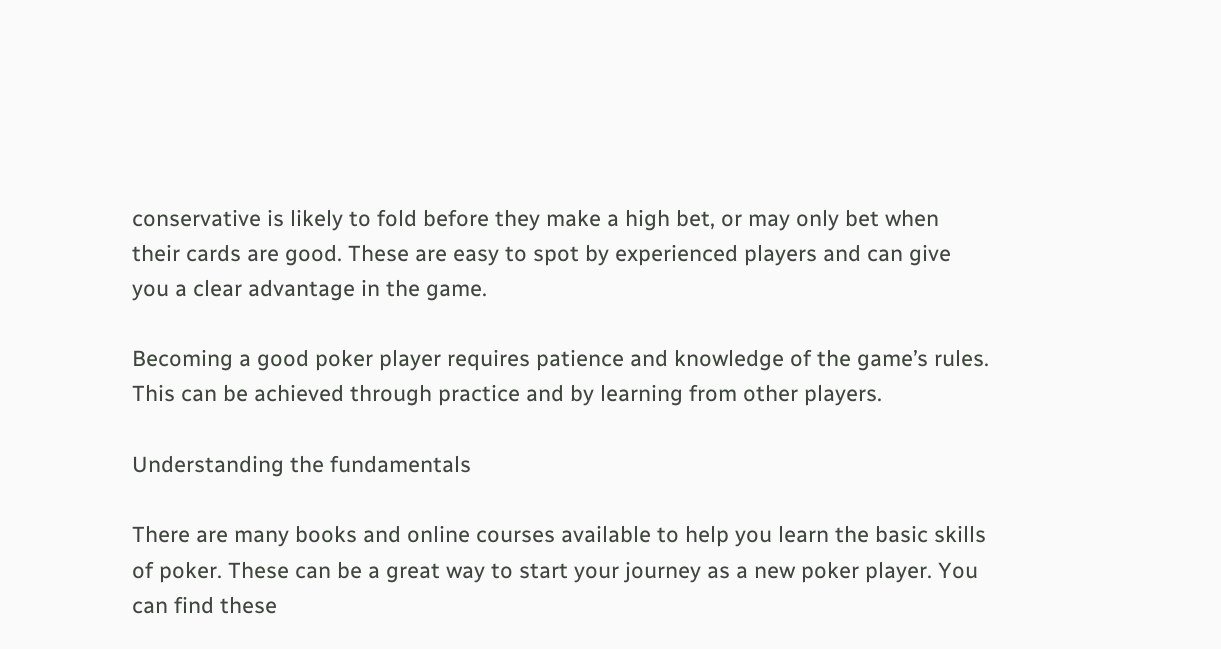conservative is likely to fold before they make a high bet, or may only bet when their cards are good. These are easy to spot by experienced players and can give you a clear advantage in the game.

Becoming a good poker player requires patience and knowledge of the game’s rules. This can be achieved through practice and by learning from other players.

Understanding the fundamentals

There are many books and online courses available to help you learn the basic skills of poker. These can be a great way to start your journey as a new poker player. You can find these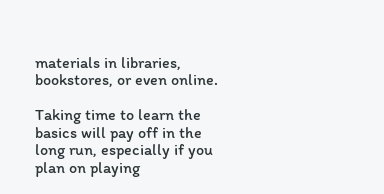materials in libraries, bookstores, or even online.

Taking time to learn the basics will pay off in the long run, especially if you plan on playing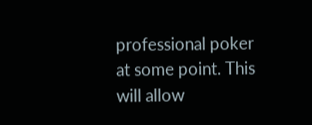professional poker at some point. This will allow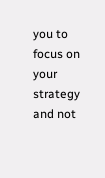you to focus on your strategy and not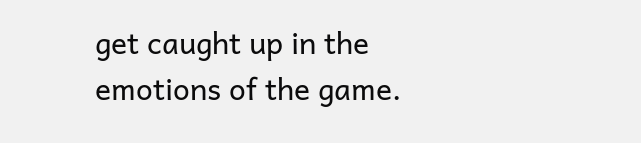get caught up in the emotions of the game.